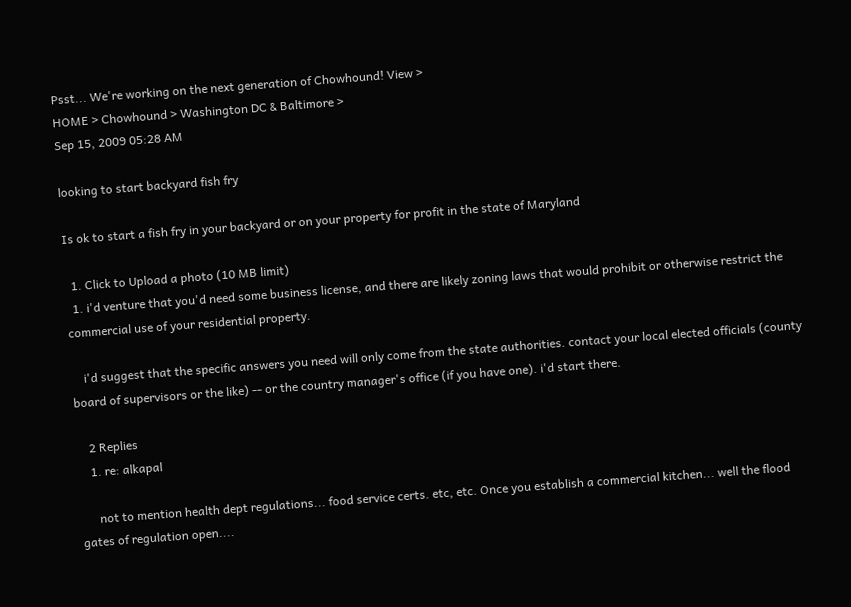Psst... We're working on the next generation of Chowhound! View >
HOME > Chowhound > Washington DC & Baltimore >
Sep 15, 2009 05:28 AM

looking to start backyard fish fry

Is ok to start a fish fry in your backyard or on your property for profit in the state of Maryland

  1. Click to Upload a photo (10 MB limit)
  1. i'd venture that you'd need some business license, and there are likely zoning laws that would prohibit or otherwise restrict the commercial use of your residential property.

    i'd suggest that the specific answers you need will only come from the state authorities. contact your local elected officials (county board of supervisors or the like) -- or the country manager's office (if you have one). i'd start there.

    2 Replies
    1. re: alkapal

      not to mention health dept regulations... food service certs. etc, etc. Once you establish a commercial kitchen... well the flood gates of regulation open....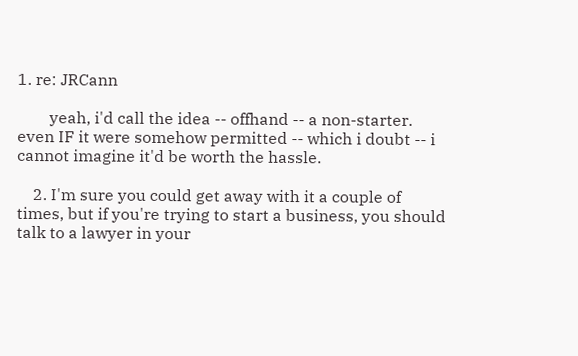1. re: JRCann

        yeah, i'd call the idea -- offhand -- a non-starter. even IF it were somehow permitted -- which i doubt -- i cannot imagine it'd be worth the hassle.

    2. I'm sure you could get away with it a couple of times, but if you're trying to start a business, you should talk to a lawyer in your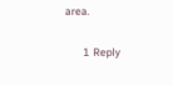area.

      1 Reply